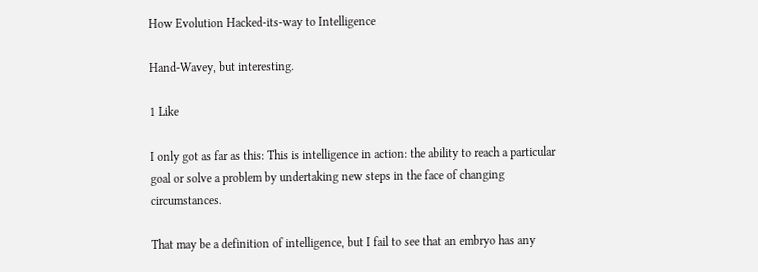How Evolution Hacked-its-way to Intelligence

Hand-Wavey, but interesting.

1 Like

I only got as far as this: This is intelligence in action: the ability to reach a particular goal or solve a problem by undertaking new steps in the face of changing circumstances.

That may be a definition of intelligence, but I fail to see that an embryo has any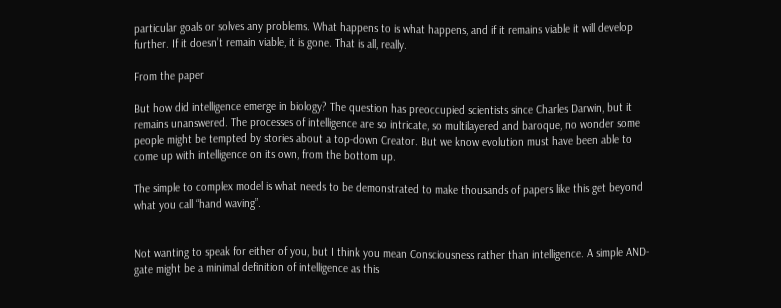particular goals or solves any problems. What happens to is what happens, and if it remains viable it will develop further. If it doesn’t remain viable, it is gone. That is all, really.

From the paper

But how did intelligence emerge in biology? The question has preoccupied scientists since Charles Darwin, but it remains unanswered. The processes of intelligence are so intricate, so multilayered and baroque, no wonder some people might be tempted by stories about a top-down Creator. But we know evolution must have been able to come up with intelligence on its own, from the bottom up.

The simple to complex model is what needs to be demonstrated to make thousands of papers like this get beyond what you call “hand waving”.


Not wanting to speak for either of you, but I think you mean Consciousness rather than intelligence. A simple AND-gate might be a minimal definition of intelligence as this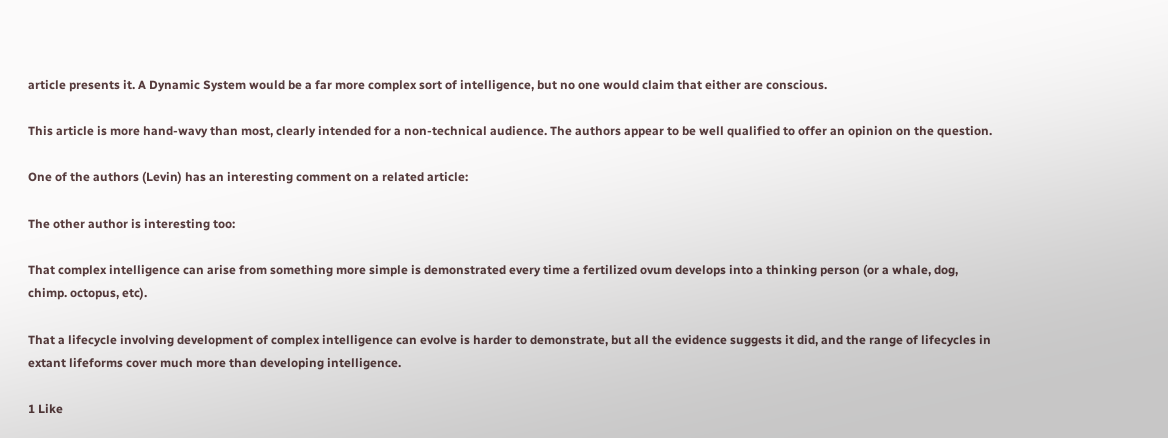article presents it. A Dynamic System would be a far more complex sort of intelligence, but no one would claim that either are conscious.

This article is more hand-wavy than most, clearly intended for a non-technical audience. The authors appear to be well qualified to offer an opinion on the question.

One of the authors (Levin) has an interesting comment on a related article:

The other author is interesting too:

That complex intelligence can arise from something more simple is demonstrated every time a fertilized ovum develops into a thinking person (or a whale, dog, chimp. octopus, etc).

That a lifecycle involving development of complex intelligence can evolve is harder to demonstrate, but all the evidence suggests it did, and the range of lifecycles in extant lifeforms cover much more than developing intelligence.

1 Like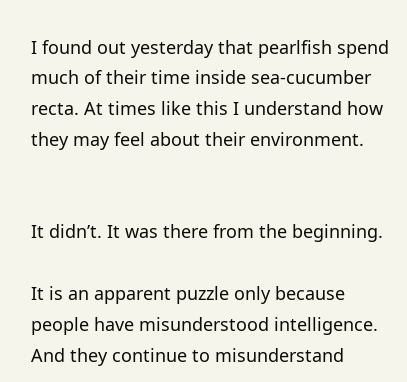I found out yesterday that pearlfish spend much of their time inside sea-cucumber recta. At times like this I understand how they may feel about their environment.


It didn’t. It was there from the beginning.

It is an apparent puzzle only because people have misunderstood intelligence. And they continue to misunderstand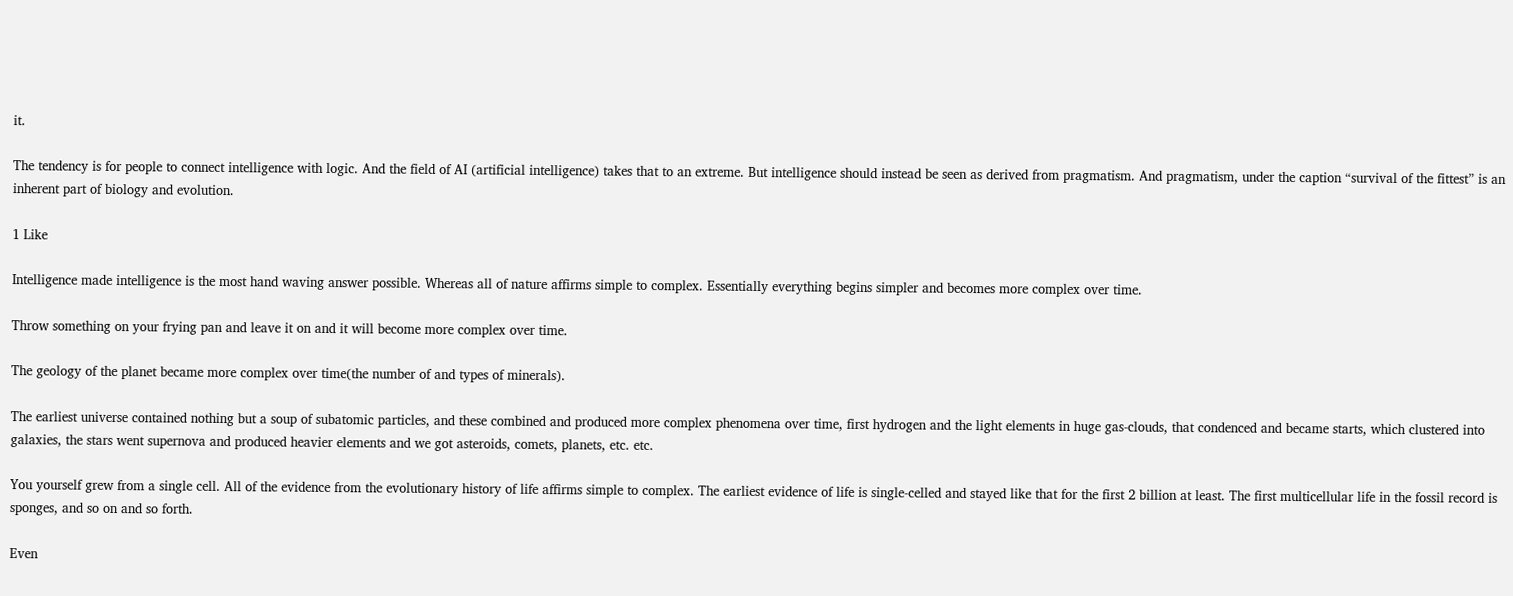it.

The tendency is for people to connect intelligence with logic. And the field of AI (artificial intelligence) takes that to an extreme. But intelligence should instead be seen as derived from pragmatism. And pragmatism, under the caption “survival of the fittest” is an inherent part of biology and evolution.

1 Like

Intelligence made intelligence is the most hand waving answer possible. Whereas all of nature affirms simple to complex. Essentially everything begins simpler and becomes more complex over time.

Throw something on your frying pan and leave it on and it will become more complex over time.

The geology of the planet became more complex over time(the number of and types of minerals).

The earliest universe contained nothing but a soup of subatomic particles, and these combined and produced more complex phenomena over time, first hydrogen and the light elements in huge gas-clouds, that condenced and became starts, which clustered into galaxies, the stars went supernova and produced heavier elements and we got asteroids, comets, planets, etc. etc.

You yourself grew from a single cell. All of the evidence from the evolutionary history of life affirms simple to complex. The earliest evidence of life is single-celled and stayed like that for the first 2 billion at least. The first multicellular life in the fossil record is sponges, and so on and so forth.

Even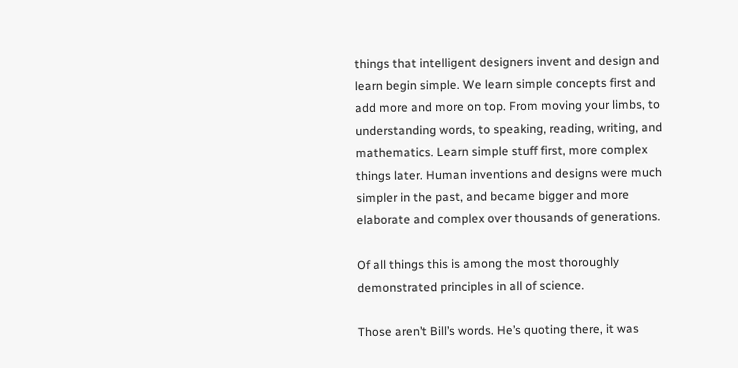things that intelligent designers invent and design and learn begin simple. We learn simple concepts first and add more and more on top. From moving your limbs, to understanding words, to speaking, reading, writing, and mathematics. Learn simple stuff first, more complex things later. Human inventions and designs were much simpler in the past, and became bigger and more elaborate and complex over thousands of generations.

Of all things this is among the most thoroughly demonstrated principles in all of science.

Those aren’t Bill’s words. He’s quoting there, it was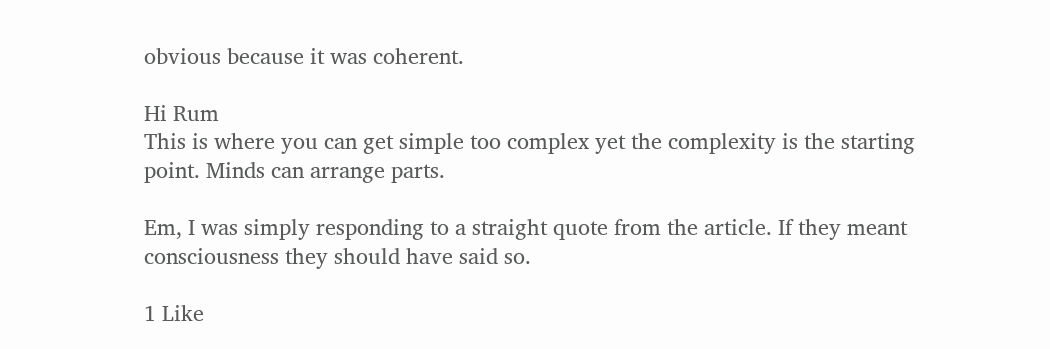obvious because it was coherent.

Hi Rum
This is where you can get simple too complex yet the complexity is the starting point. Minds can arrange parts.

Em, I was simply responding to a straight quote from the article. If they meant consciousness they should have said so.

1 Like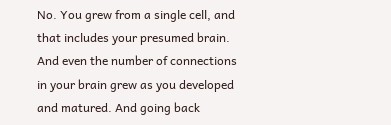No. You grew from a single cell, and that includes your presumed brain. And even the number of connections in your brain grew as you developed and matured. And going back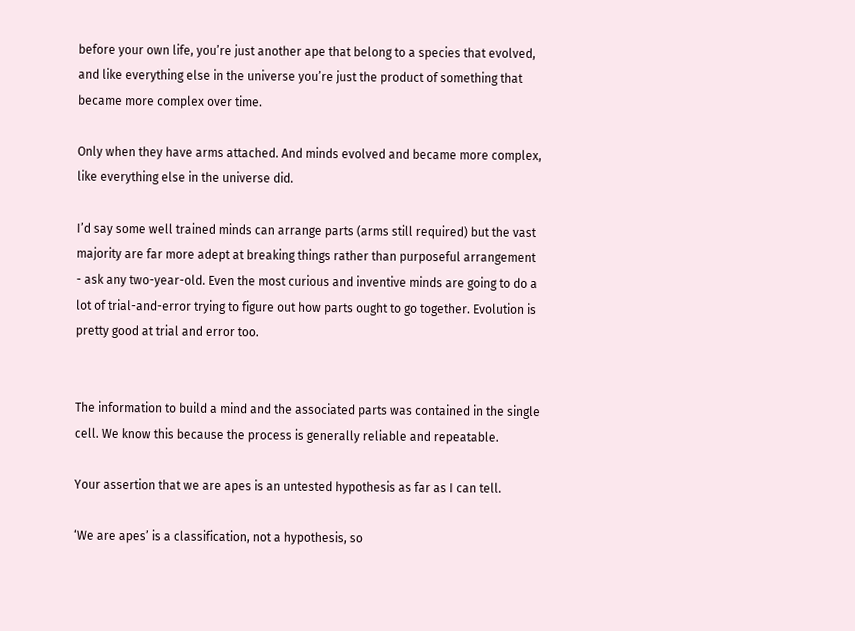before your own life, you’re just another ape that belong to a species that evolved, and like everything else in the universe you’re just the product of something that became more complex over time.

Only when they have arms attached. And minds evolved and became more complex, like everything else in the universe did.

I’d say some well trained minds can arrange parts (arms still required) but the vast majority are far more adept at breaking things rather than purposeful arrangement - ask any two-year-old. Even the most curious and inventive minds are going to do a lot of trial-and-error trying to figure out how parts ought to go together. Evolution is pretty good at trial and error too.


The information to build a mind and the associated parts was contained in the single cell. We know this because the process is generally reliable and repeatable.

Your assertion that we are apes is an untested hypothesis as far as I can tell.

‘We are apes’ is a classification, not a hypothesis, so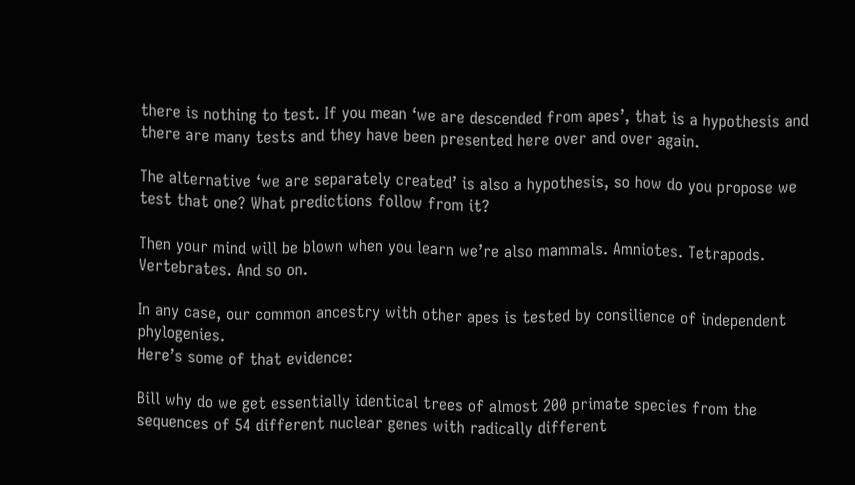there is nothing to test. If you mean ‘we are descended from apes’, that is a hypothesis and there are many tests and they have been presented here over and over again.

The alternative ‘we are separately created’ is also a hypothesis, so how do you propose we test that one? What predictions follow from it?

Then your mind will be blown when you learn we’re also mammals. Amniotes. Tetrapods. Vertebrates. And so on.

In any case, our common ancestry with other apes is tested by consilience of independent phylogenies.
Here’s some of that evidence:

Bill why do we get essentially identical trees of almost 200 primate species from the sequences of 54 different nuclear genes with radically different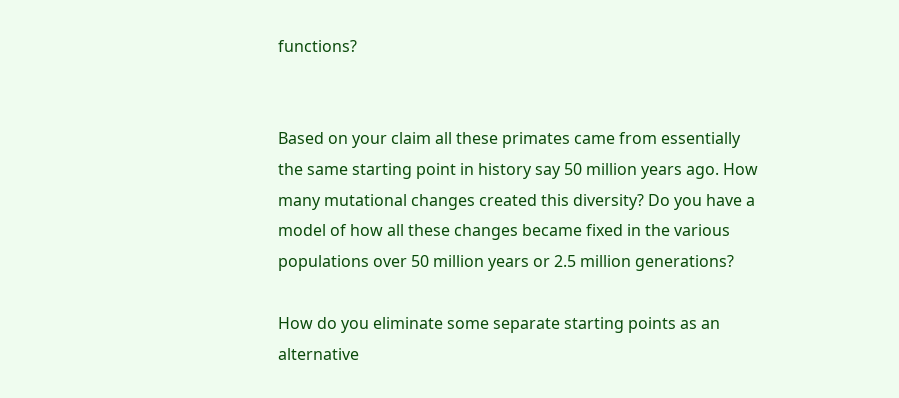functions?


Based on your claim all these primates came from essentially the same starting point in history say 50 million years ago. How many mutational changes created this diversity? Do you have a model of how all these changes became fixed in the various populations over 50 million years or 2.5 million generations?

How do you eliminate some separate starting points as an alternative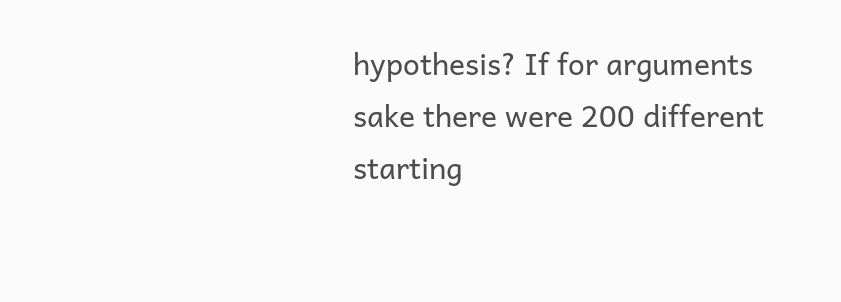hypothesis? If for arguments sake there were 200 different starting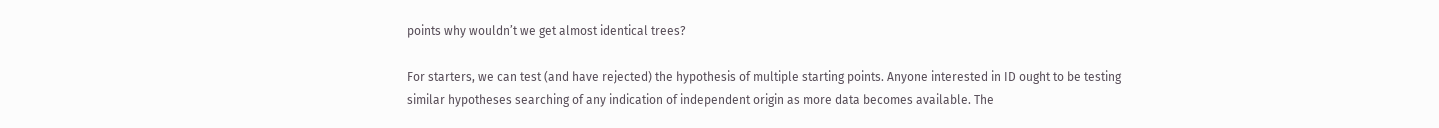points why wouldn’t we get almost identical trees?

For starters, we can test (and have rejected) the hypothesis of multiple starting points. Anyone interested in ID ought to be testing similar hypotheses searching of any indication of independent origin as more data becomes available. The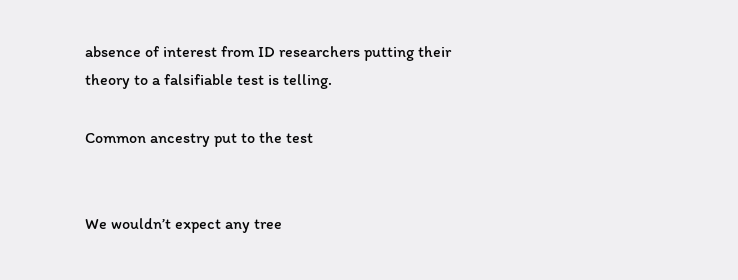absence of interest from ID researchers putting their theory to a falsifiable test is telling.

Common ancestry put to the test


We wouldn’t expect any tree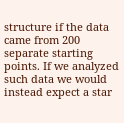structure if the data came from 200 separate starting points. If we analyzed such data we would instead expect a star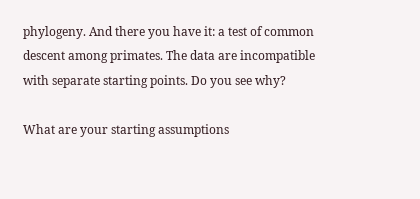phylogeny. And there you have it: a test of common descent among primates. The data are incompatible with separate starting points. Do you see why?

What are your starting assumptions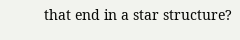that end in a star structure?